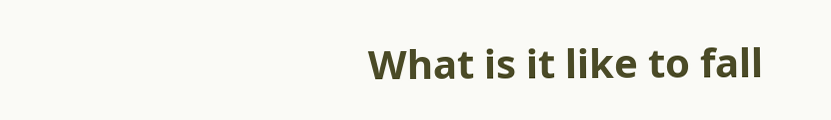What is it like to fall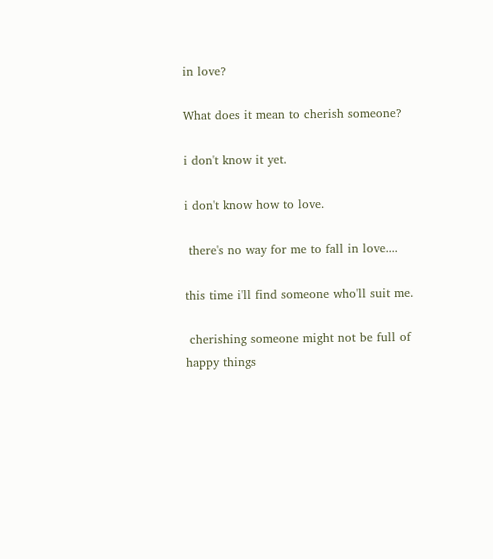in love?

What does it mean to cherish someone?

i don't know it yet.

i don't know how to love.

 there's no way for me to fall in love....

this time i'll find someone who'll suit me.

 cherishing someone might not be full of happy things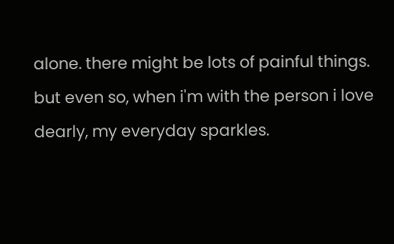alone. there might be lots of painful things. but even so, when i'm with the person i love dearly, my everyday sparkles.